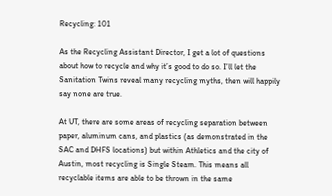Recycling: 101

As the Recycling Assistant Director, I get a lot of questions about how to recycle and why it’s good to do so. I’ll let the Sanitation Twins reveal many recycling myths, then will happily say none are true.

At UT, there are some areas of recycling separation between paper, aluminum cans, and plastics (as demonstrated in the SAC and DHFS locations) but within Athletics and the city of Austin, most recycling is Single Steam. This means all recyclable items are able to be thrown in the same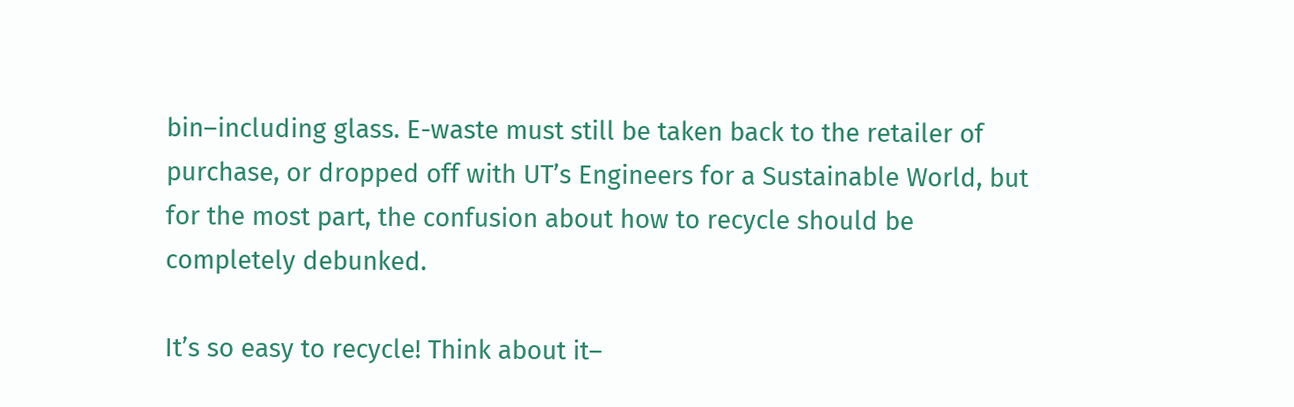bin–including glass. E-waste must still be taken back to the retailer of purchase, or dropped off with UT’s Engineers for a Sustainable World, but for the most part, the confusion about how to recycle should be completely debunked.

It’s so easy to recycle! Think about it–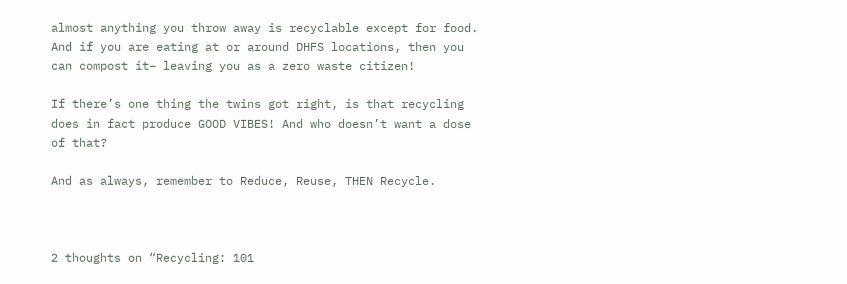almost anything you throw away is recyclable except for food. And if you are eating at or around DHFS locations, then you can compost it– leaving you as a zero waste citizen!

If there’s one thing the twins got right, is that recycling does in fact produce GOOD VIBES! And who doesn’t want a dose of that?

And as always, remember to Reduce, Reuse, THEN Recycle.



2 thoughts on “Recycling: 101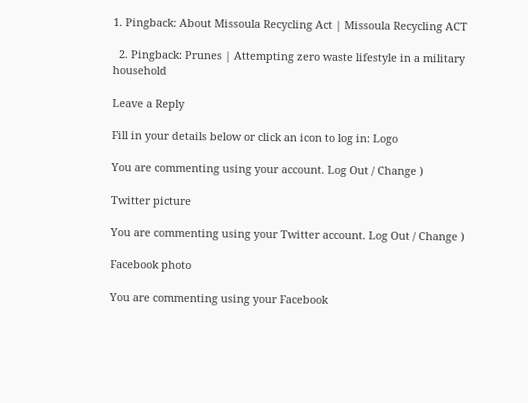1. Pingback: About Missoula Recycling Act | Missoula Recycling ACT

  2. Pingback: Prunes | Attempting zero waste lifestyle in a military household

Leave a Reply

Fill in your details below or click an icon to log in: Logo

You are commenting using your account. Log Out / Change )

Twitter picture

You are commenting using your Twitter account. Log Out / Change )

Facebook photo

You are commenting using your Facebook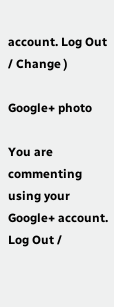account. Log Out / Change )

Google+ photo

You are commenting using your Google+ account. Log Out /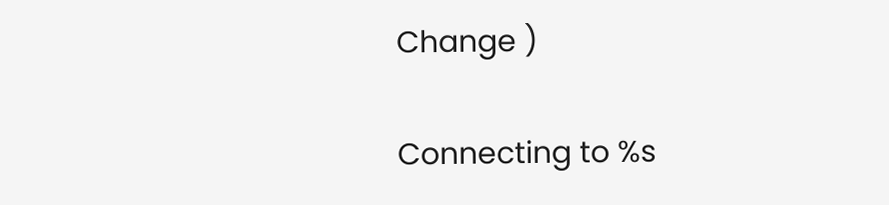Change )

Connecting to %s